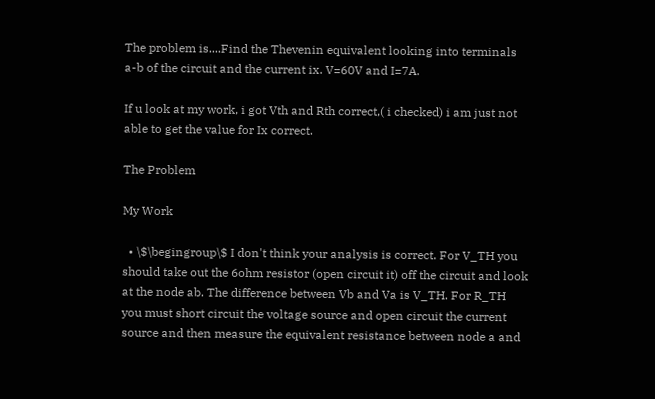The problem is....Find the Thevenin equivalent looking into terminals a-b of the circuit and the current ix. V=60V and I=7A.

If u look at my work, i got Vth and Rth correct,( i checked) i am just not able to get the value for Ix correct.

The Problem

My Work

  • \$\begingroup\$ I don't think your analysis is correct. For V_TH you should take out the 6ohm resistor (open circuit it) off the circuit and look at the node ab. The difference between Vb and Va is V_TH. For R_TH you must short circuit the voltage source and open circuit the current source and then measure the equivalent resistance between node a and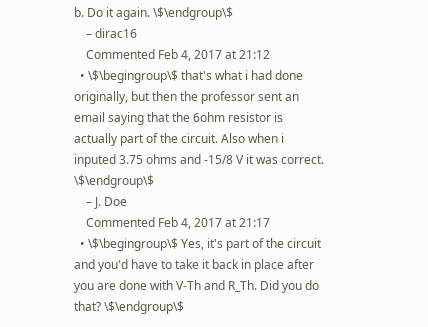b. Do it again. \$\endgroup\$
    – dirac16
    Commented Feb 4, 2017 at 21:12
  • \$\begingroup\$ that's what i had done originally, but then the professor sent an email saying that the 6ohm resistor is actually part of the circuit. Also when i inputed 3.75 ohms and -15/8 V it was correct. \$\endgroup\$
    – J. Doe
    Commented Feb 4, 2017 at 21:17
  • \$\begingroup\$ Yes, it's part of the circuit and you'd have to take it back in place after you are done with V-Th and R_Th. Did you do that? \$\endgroup\$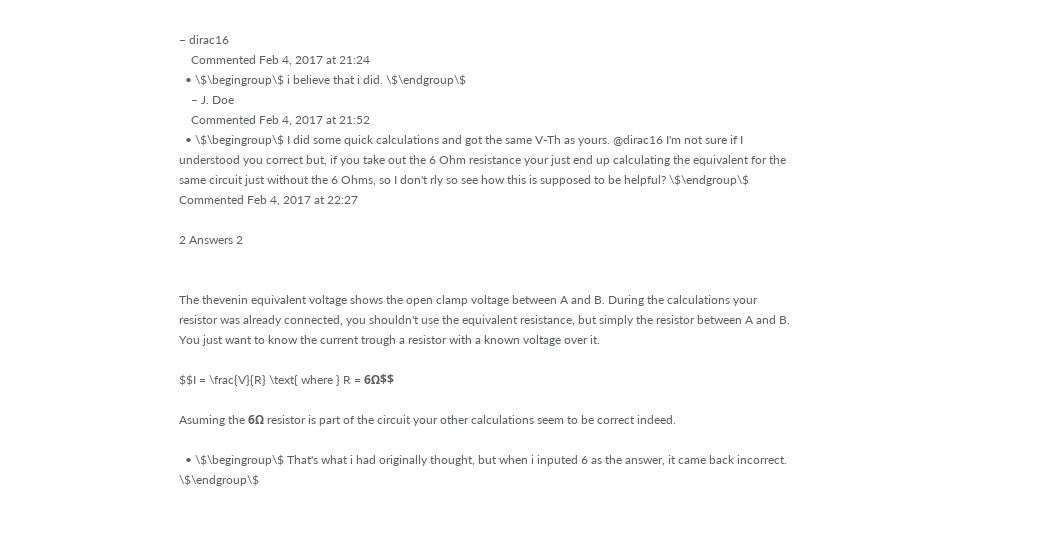– dirac16
    Commented Feb 4, 2017 at 21:24
  • \$\begingroup\$ i believe that i did. \$\endgroup\$
    – J. Doe
    Commented Feb 4, 2017 at 21:52
  • \$\begingroup\$ I did some quick calculations and got the same V-Th as yours. @dirac16 I'm not sure if I understood you correct but, if you take out the 6 Ohm resistance your just end up calculating the equivalent for the same circuit just without the 6 Ohms, so I don't rly so see how this is supposed to be helpful? \$\endgroup\$ Commented Feb 4, 2017 at 22:27

2 Answers 2


The thevenin equivalent voltage shows the open clamp voltage between A and B. During the calculations your resistor was already connected, you shouldn't use the equivalent resistance, but simply the resistor between A and B. You just want to know the current trough a resistor with a known voltage over it.

$$I = \frac{V}{R} \text{ where } R = 6Ω$$

Asuming the 6Ω resistor is part of the circuit your other calculations seem to be correct indeed.

  • \$\begingroup\$ That's what i had originally thought, but when i inputed 6 as the answer, it came back incorrect. \$\endgroup\$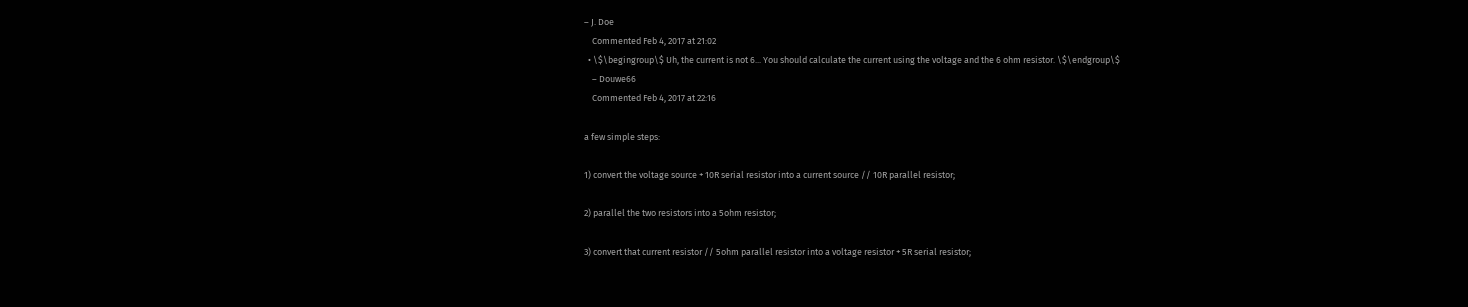– J. Doe
    Commented Feb 4, 2017 at 21:02
  • \$\begingroup\$ Uh, the current is not 6... You should calculate the current using the voltage and the 6 ohm resistor. \$\endgroup\$
    – Douwe66
    Commented Feb 4, 2017 at 22:16

a few simple steps:

1) convert the voltage source + 10R serial resistor into a current source // 10R parallel resistor;

2) parallel the two resistors into a 5ohm resistor;

3) convert that current resistor // 5ohm parallel resistor into a voltage resistor + 5R serial resistor;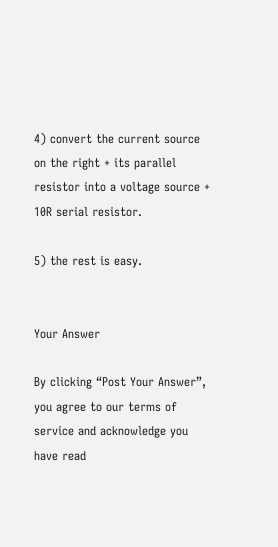4) convert the current source on the right + its parallel resistor into a voltage source + 10R serial resistor.

5) the rest is easy.


Your Answer

By clicking “Post Your Answer”, you agree to our terms of service and acknowledge you have read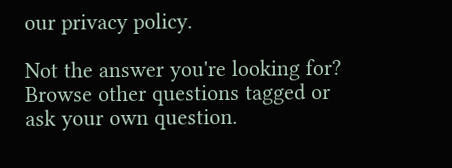our privacy policy.

Not the answer you're looking for? Browse other questions tagged or ask your own question.